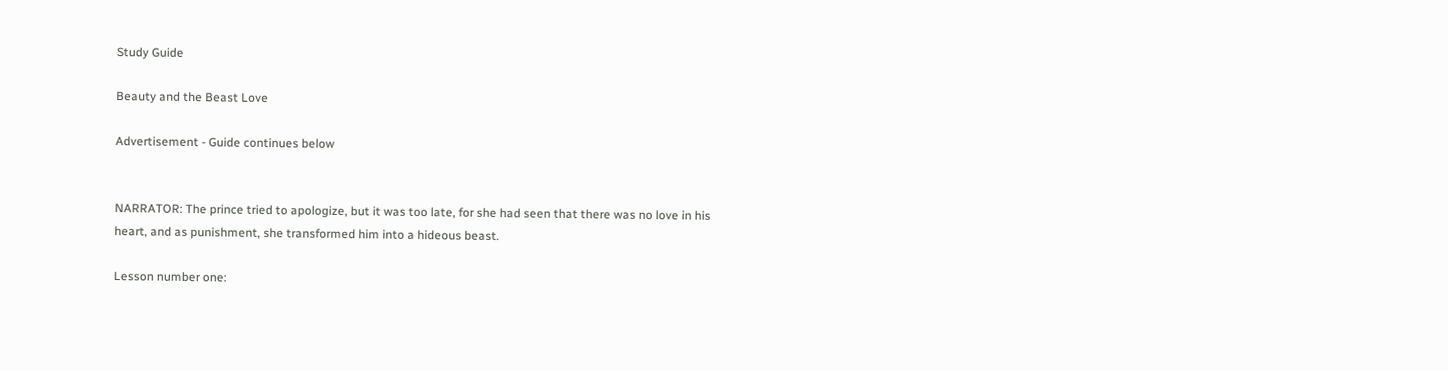Study Guide

Beauty and the Beast Love

Advertisement - Guide continues below


NARRATOR: The prince tried to apologize, but it was too late, for she had seen that there was no love in his heart, and as punishment, she transformed him into a hideous beast.

Lesson number one: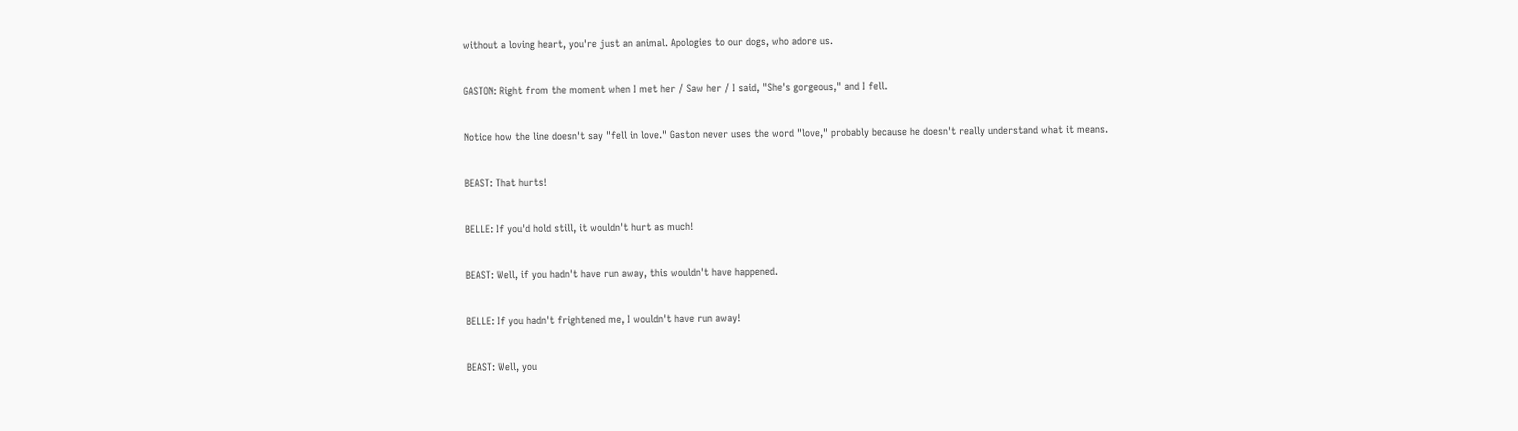without a loving heart, you're just an animal. Apologies to our dogs, who adore us.

GASTON: Right from the moment when I met her / Saw her / I said, "She's gorgeous," and I fell.

Notice how the line doesn't say "fell in love." Gaston never uses the word "love," probably because he doesn't really understand what it means.

BEAST: That hurts!

BELLE: If you'd hold still, it wouldn't hurt as much!

BEAST: Well, if you hadn't have run away, this wouldn't have happened.

BELLE: If you hadn't frightened me, I wouldn't have run away!

BEAST: Well, you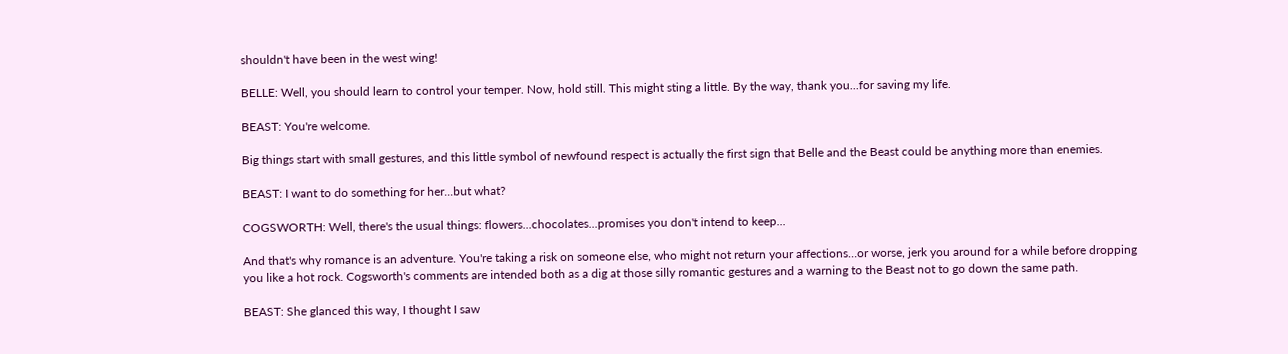shouldn't have been in the west wing!

BELLE: Well, you should learn to control your temper. Now, hold still. This might sting a little. By the way, thank you...for saving my life.

BEAST: You're welcome.

Big things start with small gestures, and this little symbol of newfound respect is actually the first sign that Belle and the Beast could be anything more than enemies.

BEAST: I want to do something for her...but what?

COGSWORTH: Well, there's the usual things: flowers...chocolates...promises you don't intend to keep...

And that's why romance is an adventure. You're taking a risk on someone else, who might not return your affections…or worse, jerk you around for a while before dropping you like a hot rock. Cogsworth's comments are intended both as a dig at those silly romantic gestures and a warning to the Beast not to go down the same path.

BEAST: She glanced this way, I thought I saw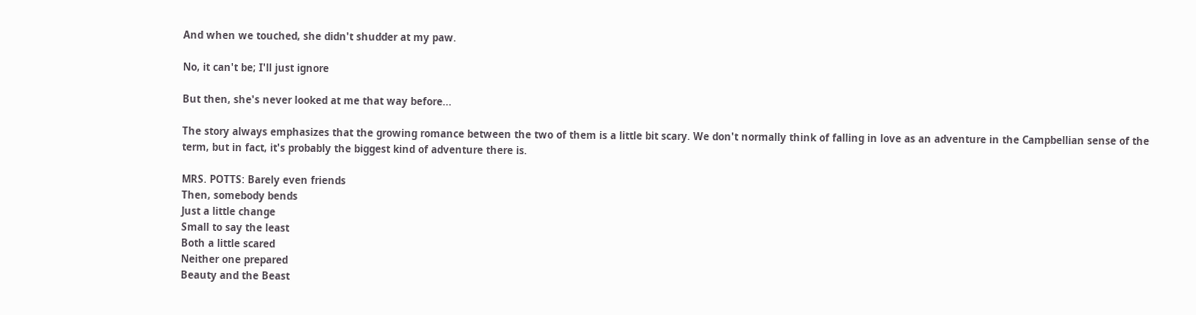And when we touched, she didn't shudder at my paw.

No, it can't be; I'll just ignore

But then, she's never looked at me that way before...

The story always emphasizes that the growing romance between the two of them is a little bit scary. We don't normally think of falling in love as an adventure in the Campbellian sense of the term, but in fact, it's probably the biggest kind of adventure there is.

MRS. POTTS: Barely even friends
Then, somebody bends
Just a little change
Small to say the least
Both a little scared
Neither one prepared
Beauty and the Beast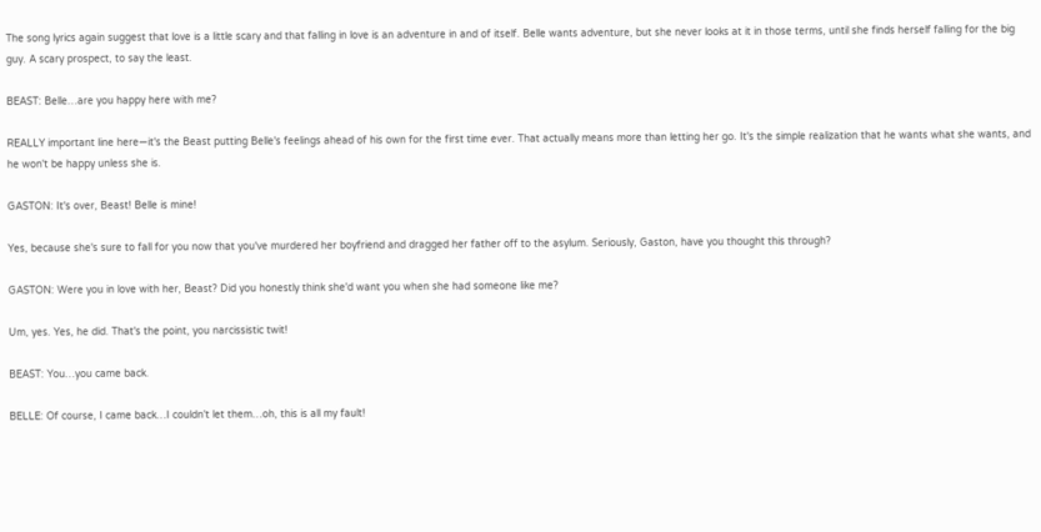The song lyrics again suggest that love is a little scary and that falling in love is an adventure in and of itself. Belle wants adventure, but she never looks at it in those terms, until she finds herself falling for the big guy. A scary prospect, to say the least.

BEAST: Belle…are you happy here with me?

REALLY important line here—it's the Beast putting Belle's feelings ahead of his own for the first time ever. That actually means more than letting her go. It's the simple realization that he wants what she wants, and he won't be happy unless she is.

GASTON: It's over, Beast! Belle is mine!

Yes, because she's sure to fall for you now that you've murdered her boyfriend and dragged her father off to the asylum. Seriously, Gaston, have you thought this through?

GASTON: Were you in love with her, Beast? Did you honestly think she'd want you when she had someone like me?

Um, yes. Yes, he did. That's the point, you narcissistic twit!

BEAST: You…you came back.

BELLE: Of course, I came back…I couldn't let them…oh, this is all my fault!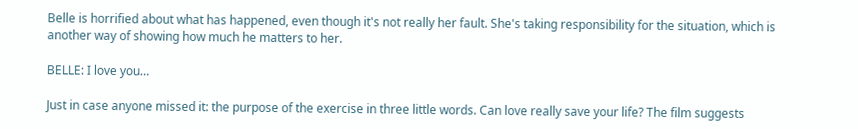Belle is horrified about what has happened, even though it's not really her fault. She's taking responsibility for the situation, which is another way of showing how much he matters to her.

BELLE: I love you…

Just in case anyone missed it: the purpose of the exercise in three little words. Can love really save your life? The film suggests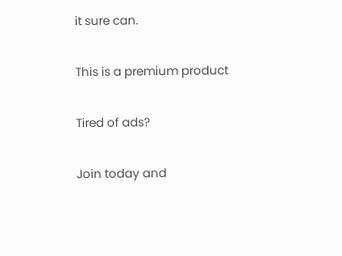it sure can.

This is a premium product

Tired of ads?

Join today and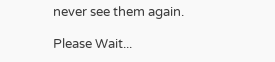never see them again.

Please Wait...